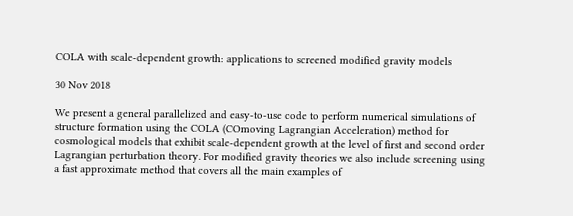COLA with scale-dependent growth: applications to screened modified gravity models

30 Nov 2018

We present a general parallelized and easy-to-use code to perform numerical simulations of structure formation using the COLA (COmoving Lagrangian Acceleration) method for cosmological models that exhibit scale-dependent growth at the level of first and second order Lagrangian perturbation theory. For modified gravity theories we also include screening using a fast approximate method that covers all the main examples of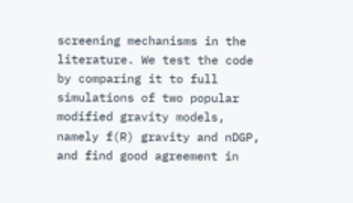screening mechanisms in the literature. We test the code by comparing it to full simulations of two popular modified gravity models, namely f(R) gravity and nDGP, and find good agreement in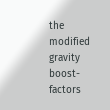the modified gravity boost-factors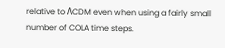relative to ΛCDM even when using a fairly small number of COLA time steps.